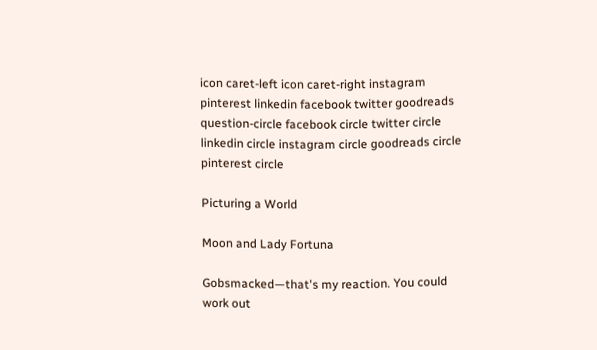icon caret-left icon caret-right instagram pinterest linkedin facebook twitter goodreads question-circle facebook circle twitter circle linkedin circle instagram circle goodreads circle pinterest circle

Picturing a World

Moon and Lady Fortuna

Gobsmacked—that's my reaction. You could work out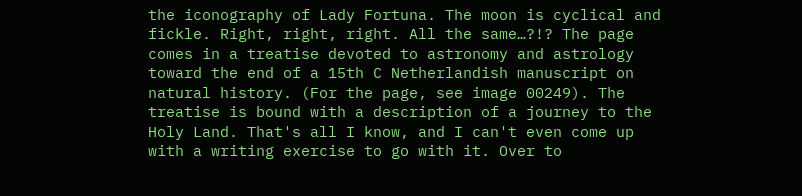the iconography of Lady Fortuna. The moon is cyclical and fickle. Right, right, right. All the same…?!? The page comes in a treatise devoted to astronomy and astrology toward the end of a 15th C Netherlandish manuscript on natural history. (For the page, see image 00249). The treatise is bound with a description of a journey to the Holy Land. That's all I know, and I can't even come up with a writing exercise to go with it. Over to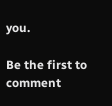you.

Be the first to comment